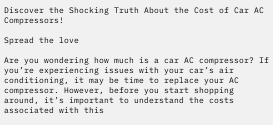Discover the Shocking Truth About the Cost of Car AC Compressors!

Spread the love

Are you wondering how much is a car AC compressor? If you’re experiencing issues with your car’s air conditioning, it may be time to replace your AC compressor. However, before you start shopping around, it’s important to understand the costs associated with this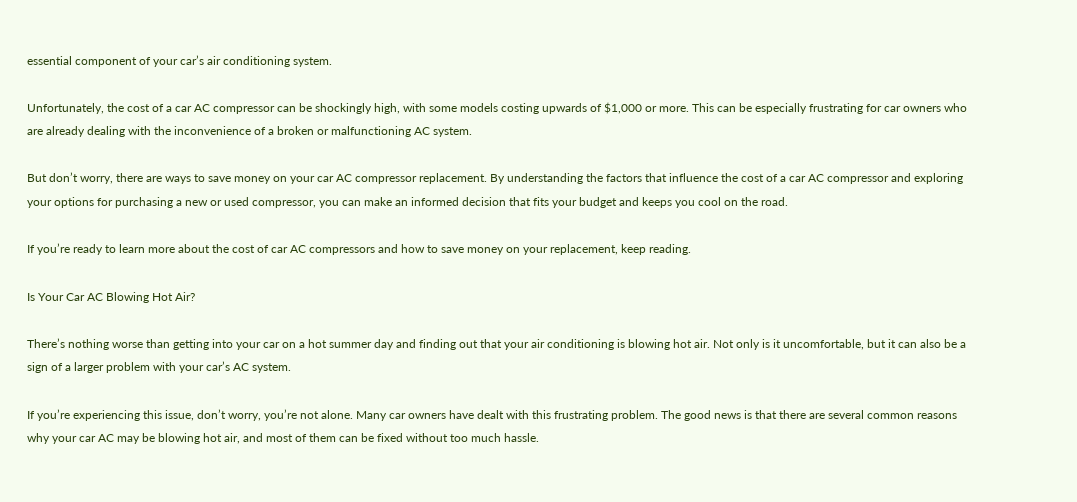essential component of your car’s air conditioning system.

Unfortunately, the cost of a car AC compressor can be shockingly high, with some models costing upwards of $1,000 or more. This can be especially frustrating for car owners who are already dealing with the inconvenience of a broken or malfunctioning AC system.

But don’t worry, there are ways to save money on your car AC compressor replacement. By understanding the factors that influence the cost of a car AC compressor and exploring your options for purchasing a new or used compressor, you can make an informed decision that fits your budget and keeps you cool on the road.

If you’re ready to learn more about the cost of car AC compressors and how to save money on your replacement, keep reading.

Is Your Car AC Blowing Hot Air?

There’s nothing worse than getting into your car on a hot summer day and finding out that your air conditioning is blowing hot air. Not only is it uncomfortable, but it can also be a sign of a larger problem with your car’s AC system.

If you’re experiencing this issue, don’t worry, you’re not alone. Many car owners have dealt with this frustrating problem. The good news is that there are several common reasons why your car AC may be blowing hot air, and most of them can be fixed without too much hassle.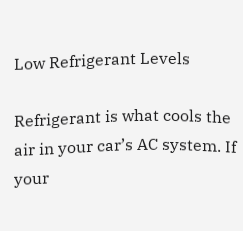Low Refrigerant Levels

Refrigerant is what cools the air in your car’s AC system. If your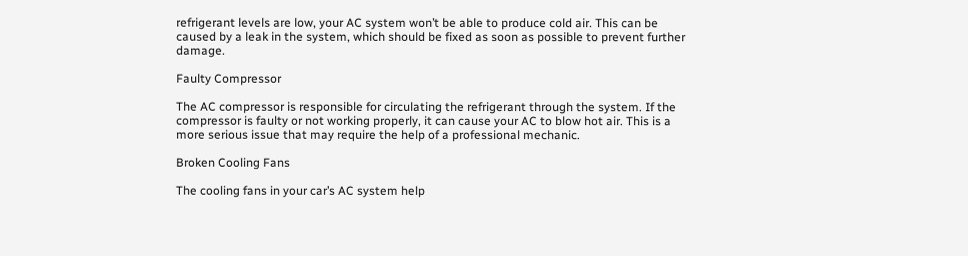refrigerant levels are low, your AC system won’t be able to produce cold air. This can be caused by a leak in the system, which should be fixed as soon as possible to prevent further damage.

Faulty Compressor

The AC compressor is responsible for circulating the refrigerant through the system. If the compressor is faulty or not working properly, it can cause your AC to blow hot air. This is a more serious issue that may require the help of a professional mechanic.

Broken Cooling Fans

The cooling fans in your car’s AC system help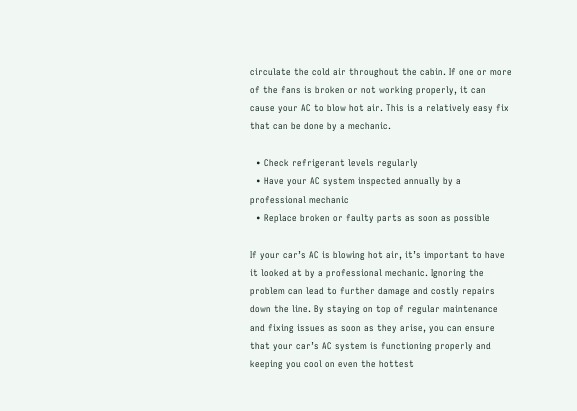circulate the cold air throughout the cabin. If one or more of the fans is broken or not working properly, it can cause your AC to blow hot air. This is a relatively easy fix that can be done by a mechanic.

  • Check refrigerant levels regularly
  • Have your AC system inspected annually by a professional mechanic
  • Replace broken or faulty parts as soon as possible

If your car’s AC is blowing hot air, it’s important to have it looked at by a professional mechanic. Ignoring the problem can lead to further damage and costly repairs down the line. By staying on top of regular maintenance and fixing issues as soon as they arise, you can ensure that your car’s AC system is functioning properly and keeping you cool on even the hottest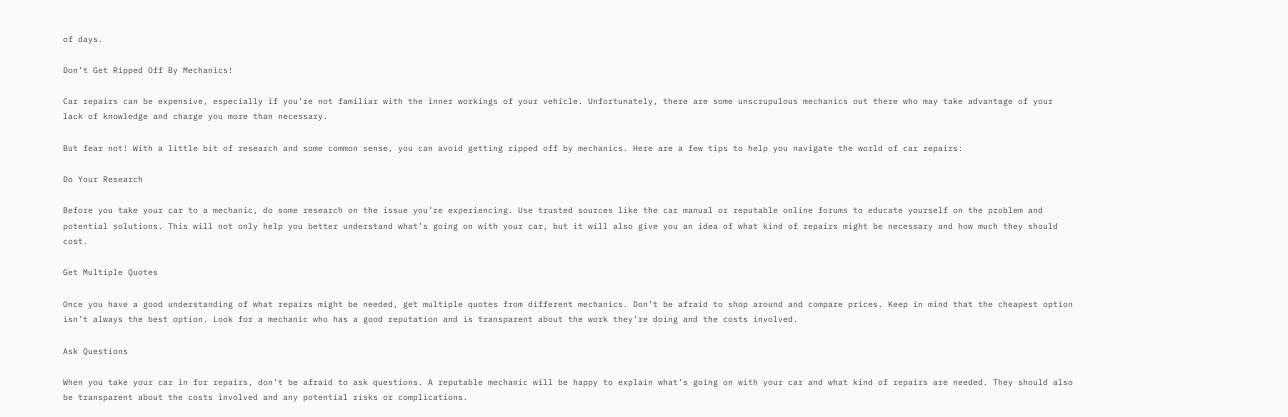of days.

Don’t Get Ripped Off By Mechanics!

Car repairs can be expensive, especially if you’re not familiar with the inner workings of your vehicle. Unfortunately, there are some unscrupulous mechanics out there who may take advantage of your lack of knowledge and charge you more than necessary.

But fear not! With a little bit of research and some common sense, you can avoid getting ripped off by mechanics. Here are a few tips to help you navigate the world of car repairs:

Do Your Research

Before you take your car to a mechanic, do some research on the issue you’re experiencing. Use trusted sources like the car manual or reputable online forums to educate yourself on the problem and potential solutions. This will not only help you better understand what’s going on with your car, but it will also give you an idea of what kind of repairs might be necessary and how much they should cost.

Get Multiple Quotes

Once you have a good understanding of what repairs might be needed, get multiple quotes from different mechanics. Don’t be afraid to shop around and compare prices. Keep in mind that the cheapest option isn’t always the best option. Look for a mechanic who has a good reputation and is transparent about the work they’re doing and the costs involved.

Ask Questions

When you take your car in for repairs, don’t be afraid to ask questions. A reputable mechanic will be happy to explain what’s going on with your car and what kind of repairs are needed. They should also be transparent about the costs involved and any potential risks or complications.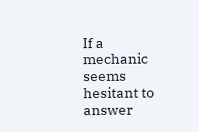If a mechanic seems hesitant to answer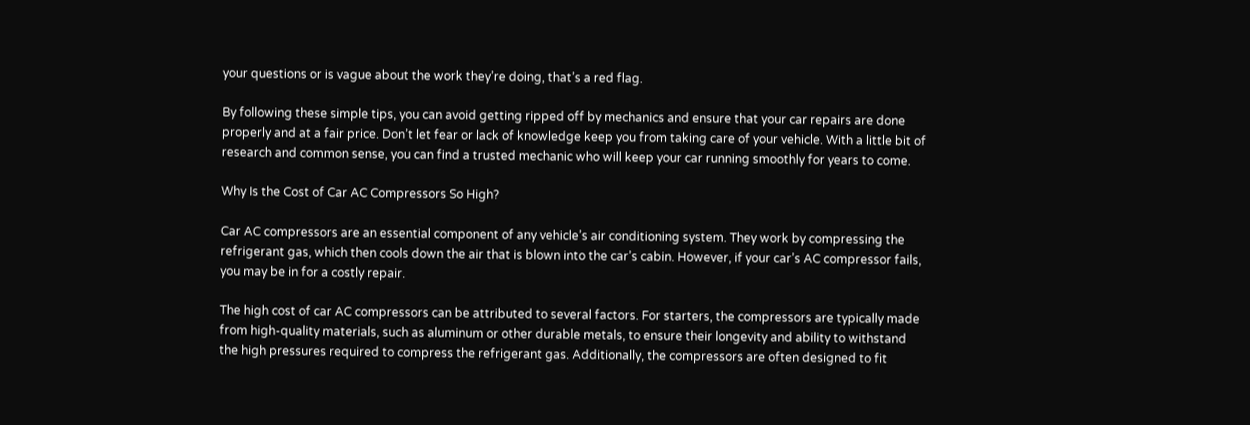your questions or is vague about the work they’re doing, that’s a red flag.

By following these simple tips, you can avoid getting ripped off by mechanics and ensure that your car repairs are done properly and at a fair price. Don’t let fear or lack of knowledge keep you from taking care of your vehicle. With a little bit of research and common sense, you can find a trusted mechanic who will keep your car running smoothly for years to come.

Why Is the Cost of Car AC Compressors So High?

Car AC compressors are an essential component of any vehicle’s air conditioning system. They work by compressing the refrigerant gas, which then cools down the air that is blown into the car’s cabin. However, if your car’s AC compressor fails, you may be in for a costly repair.

The high cost of car AC compressors can be attributed to several factors. For starters, the compressors are typically made from high-quality materials, such as aluminum or other durable metals, to ensure their longevity and ability to withstand the high pressures required to compress the refrigerant gas. Additionally, the compressors are often designed to fit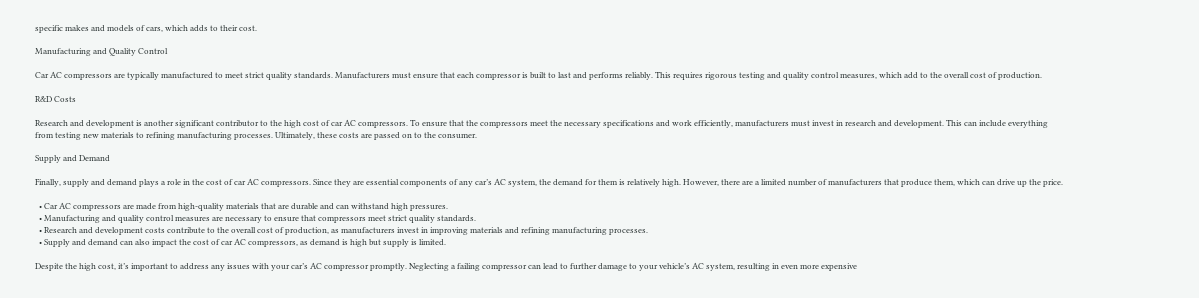specific makes and models of cars, which adds to their cost.

Manufacturing and Quality Control

Car AC compressors are typically manufactured to meet strict quality standards. Manufacturers must ensure that each compressor is built to last and performs reliably. This requires rigorous testing and quality control measures, which add to the overall cost of production.

R&D Costs

Research and development is another significant contributor to the high cost of car AC compressors. To ensure that the compressors meet the necessary specifications and work efficiently, manufacturers must invest in research and development. This can include everything from testing new materials to refining manufacturing processes. Ultimately, these costs are passed on to the consumer.

Supply and Demand

Finally, supply and demand plays a role in the cost of car AC compressors. Since they are essential components of any car’s AC system, the demand for them is relatively high. However, there are a limited number of manufacturers that produce them, which can drive up the price.

  • Car AC compressors are made from high-quality materials that are durable and can withstand high pressures.
  • Manufacturing and quality control measures are necessary to ensure that compressors meet strict quality standards.
  • Research and development costs contribute to the overall cost of production, as manufacturers invest in improving materials and refining manufacturing processes.
  • Supply and demand can also impact the cost of car AC compressors, as demand is high but supply is limited.

Despite the high cost, it’s important to address any issues with your car’s AC compressor promptly. Neglecting a failing compressor can lead to further damage to your vehicle’s AC system, resulting in even more expensive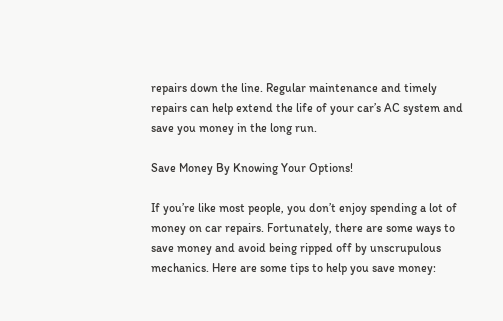repairs down the line. Regular maintenance and timely repairs can help extend the life of your car’s AC system and save you money in the long run.

Save Money By Knowing Your Options!

If you’re like most people, you don’t enjoy spending a lot of money on car repairs. Fortunately, there are some ways to save money and avoid being ripped off by unscrupulous mechanics. Here are some tips to help you save money: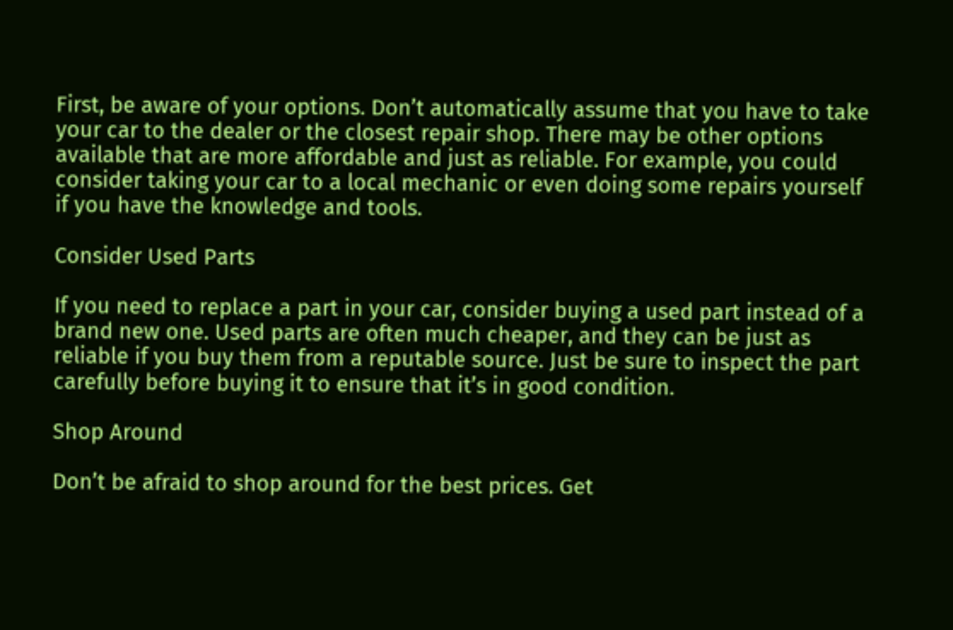First, be aware of your options. Don’t automatically assume that you have to take your car to the dealer or the closest repair shop. There may be other options available that are more affordable and just as reliable. For example, you could consider taking your car to a local mechanic or even doing some repairs yourself if you have the knowledge and tools.

Consider Used Parts

If you need to replace a part in your car, consider buying a used part instead of a brand new one. Used parts are often much cheaper, and they can be just as reliable if you buy them from a reputable source. Just be sure to inspect the part carefully before buying it to ensure that it’s in good condition.

Shop Around

Don’t be afraid to shop around for the best prices. Get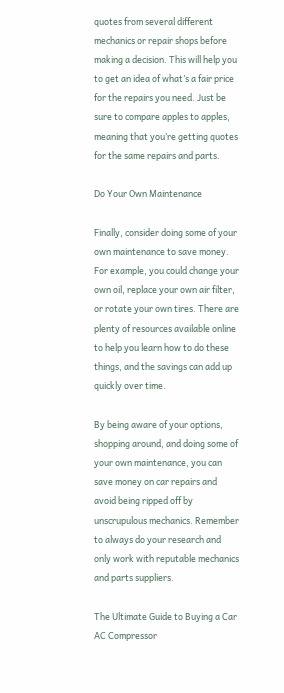quotes from several different mechanics or repair shops before making a decision. This will help you to get an idea of what’s a fair price for the repairs you need. Just be sure to compare apples to apples, meaning that you’re getting quotes for the same repairs and parts.

Do Your Own Maintenance

Finally, consider doing some of your own maintenance to save money. For example, you could change your own oil, replace your own air filter, or rotate your own tires. There are plenty of resources available online to help you learn how to do these things, and the savings can add up quickly over time.

By being aware of your options, shopping around, and doing some of your own maintenance, you can save money on car repairs and avoid being ripped off by unscrupulous mechanics. Remember to always do your research and only work with reputable mechanics and parts suppliers.

The Ultimate Guide to Buying a Car AC Compressor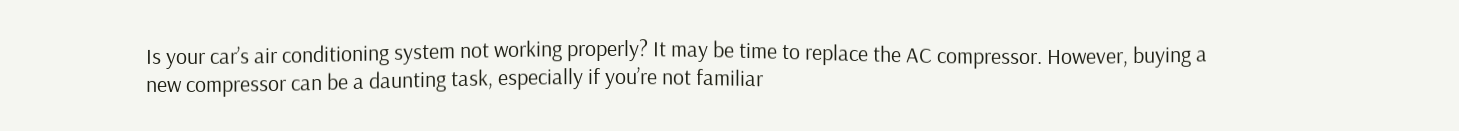Is your car’s air conditioning system not working properly? It may be time to replace the AC compressor. However, buying a new compressor can be a daunting task, especially if you’re not familiar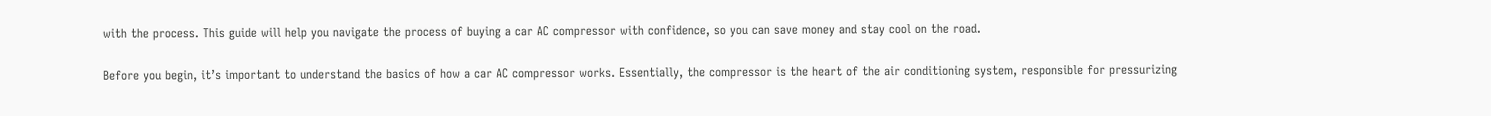with the process. This guide will help you navigate the process of buying a car AC compressor with confidence, so you can save money and stay cool on the road.

Before you begin, it’s important to understand the basics of how a car AC compressor works. Essentially, the compressor is the heart of the air conditioning system, responsible for pressurizing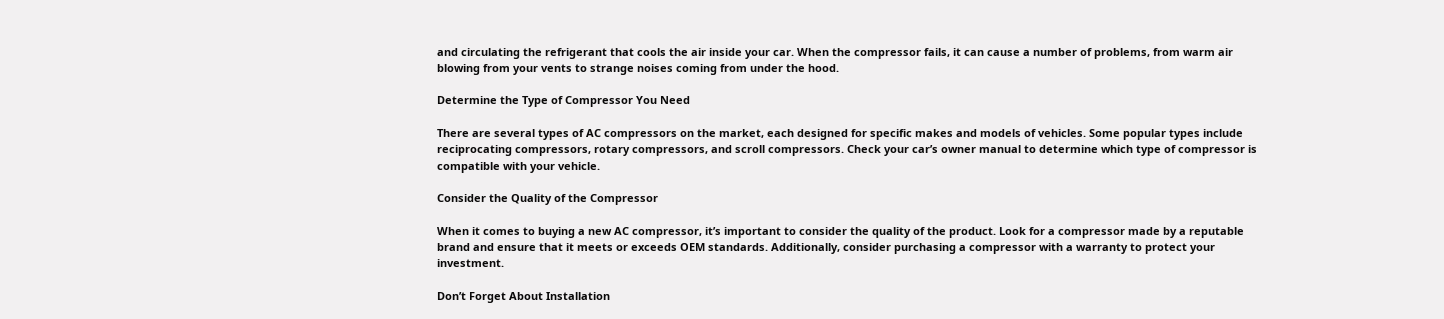and circulating the refrigerant that cools the air inside your car. When the compressor fails, it can cause a number of problems, from warm air blowing from your vents to strange noises coming from under the hood.

Determine the Type of Compressor You Need

There are several types of AC compressors on the market, each designed for specific makes and models of vehicles. Some popular types include reciprocating compressors, rotary compressors, and scroll compressors. Check your car’s owner manual to determine which type of compressor is compatible with your vehicle.

Consider the Quality of the Compressor

When it comes to buying a new AC compressor, it’s important to consider the quality of the product. Look for a compressor made by a reputable brand and ensure that it meets or exceeds OEM standards. Additionally, consider purchasing a compressor with a warranty to protect your investment.

Don’t Forget About Installation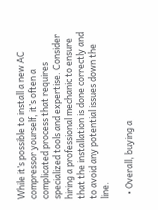While it’s possible to install a new AC compressor yourself, it’s often a complicated process that requires specialized tools and expertise. Consider hiring a professional mechanic to ensure that the installation is done correctly and to avoid any potential issues down the line.

  • Overall, buying a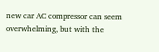new car AC compressor can seem overwhelming, but with the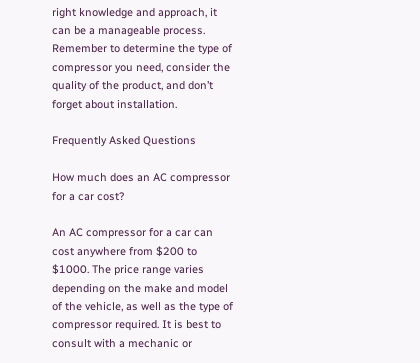right knowledge and approach, it can be a manageable process. Remember to determine the type of compressor you need, consider the quality of the product, and don’t forget about installation.

Frequently Asked Questions

How much does an AC compressor for a car cost?

An AC compressor for a car can cost anywhere from $200 to $1000. The price range varies depending on the make and model of the vehicle, as well as the type of compressor required. It is best to consult with a mechanic or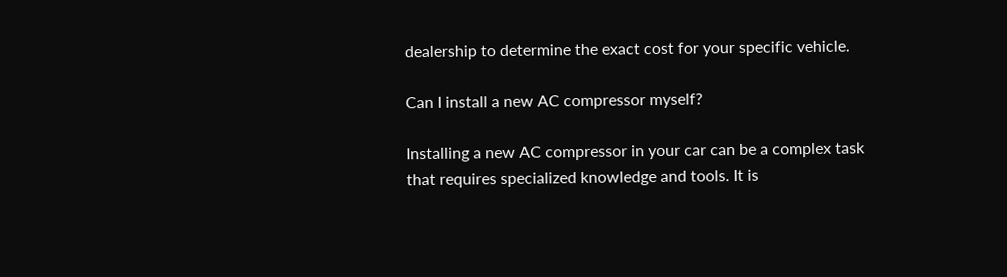dealership to determine the exact cost for your specific vehicle.

Can I install a new AC compressor myself?

Installing a new AC compressor in your car can be a complex task that requires specialized knowledge and tools. It is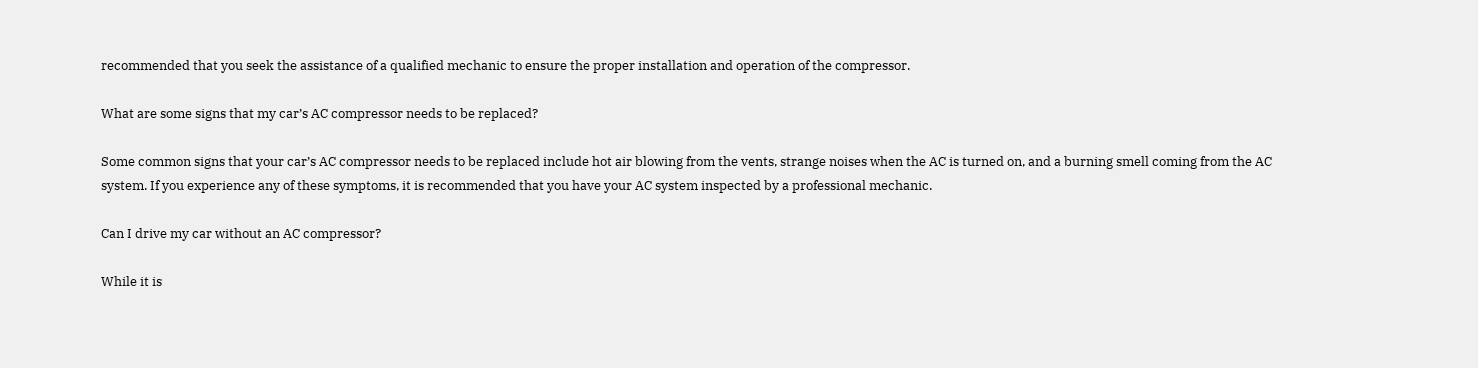recommended that you seek the assistance of a qualified mechanic to ensure the proper installation and operation of the compressor.

What are some signs that my car’s AC compressor needs to be replaced?

Some common signs that your car’s AC compressor needs to be replaced include hot air blowing from the vents, strange noises when the AC is turned on, and a burning smell coming from the AC system. If you experience any of these symptoms, it is recommended that you have your AC system inspected by a professional mechanic.

Can I drive my car without an AC compressor?

While it is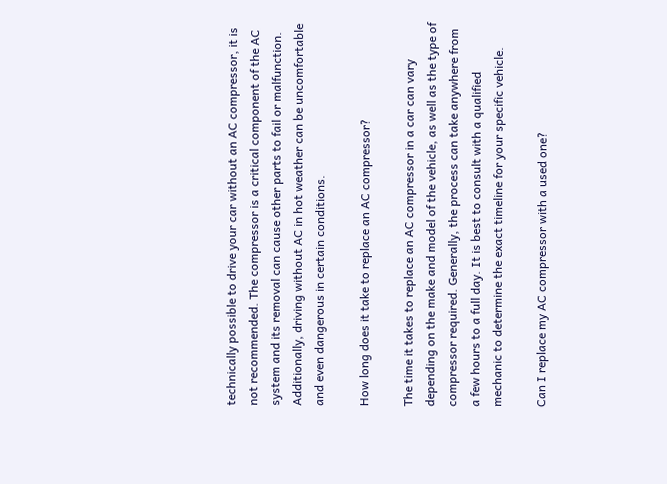technically possible to drive your car without an AC compressor, it is not recommended. The compressor is a critical component of the AC system and its removal can cause other parts to fail or malfunction. Additionally, driving without AC in hot weather can be uncomfortable and even dangerous in certain conditions.

How long does it take to replace an AC compressor?

The time it takes to replace an AC compressor in a car can vary depending on the make and model of the vehicle, as well as the type of compressor required. Generally, the process can take anywhere from a few hours to a full day. It is best to consult with a qualified mechanic to determine the exact timeline for your specific vehicle.

Can I replace my AC compressor with a used one?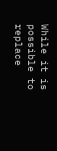While it is possible to replace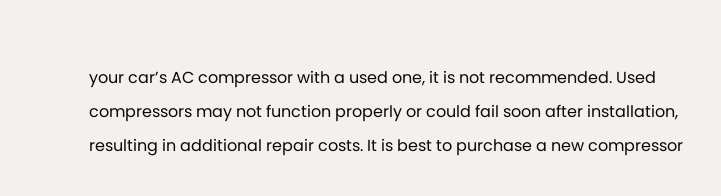your car’s AC compressor with a used one, it is not recommended. Used compressors may not function properly or could fail soon after installation, resulting in additional repair costs. It is best to purchase a new compressor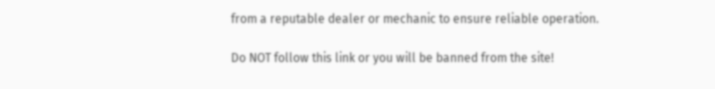from a reputable dealer or mechanic to ensure reliable operation.

Do NOT follow this link or you will be banned from the site!